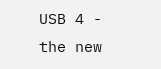USB 4 - the new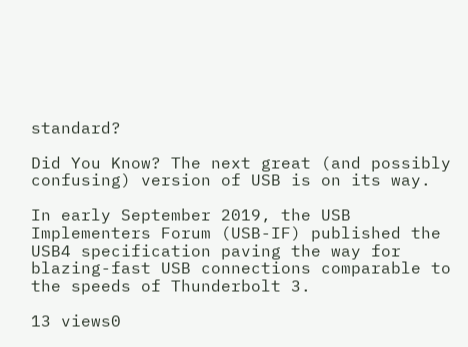standard?

Did You Know? The next great (and possibly confusing) version of USB is on its way.

In early September 2019, the USB Implementers Forum (USB-IF) published the USB4 specification paving the way for blazing-fast USB connections comparable to the speeds of Thunderbolt 3.

13 views0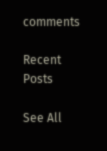comments

Recent Posts

See All